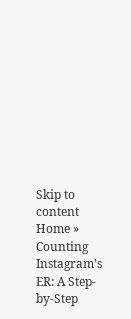Skip to content
Home » Counting Instagram’s ER: A Step-by-Step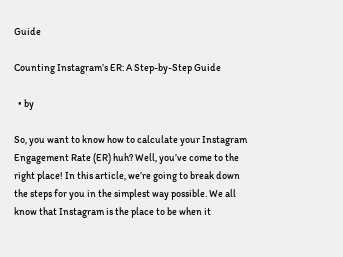Guide

Counting Instagram’s ER: A Step-by-Step Guide

  • by

So, you want to know how to calculate your Instagram Engagement Rate (ER) huh? Well, you’ve come to the right place! In this article, we’re going to break down the steps for you in the simplest way possible. We all know that Instagram is the place to be when it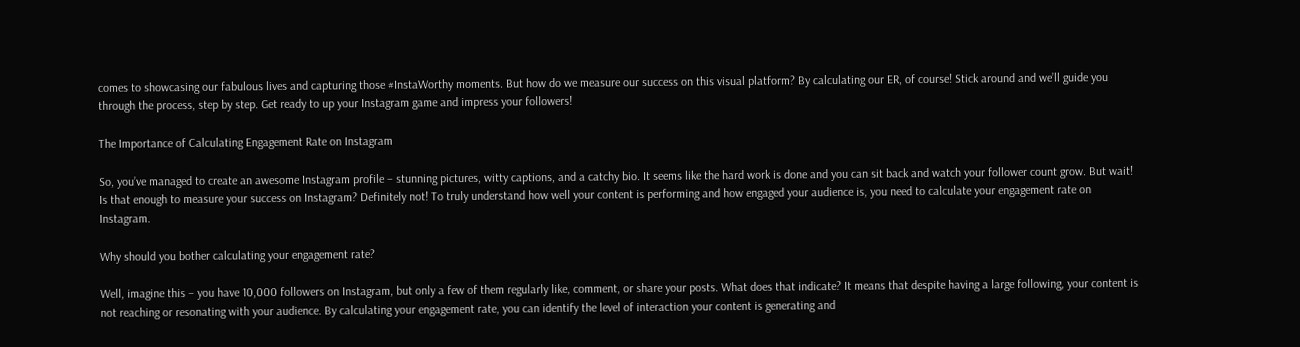comes to showcasing our fabulous lives and capturing those #InstaWorthy moments. But how do we measure our success on this visual platform? By calculating our ER, of course! Stick around and we’ll guide you through the process, step by step. Get ready to up your Instagram game and impress your followers!

The Importance of Calculating Engagement Rate on Instagram

So, you’ve managed to create an awesome Instagram profile – stunning pictures, witty captions, and a catchy bio. It seems like the hard work is done and you can sit back and watch your follower count grow. But wait! Is that enough to measure your success on Instagram? Definitely not! To truly understand how well your content is performing and how engaged your audience is, you need to calculate your engagement rate on Instagram.

Why should you bother calculating your engagement rate?

Well, imagine this – you have 10,000 followers on Instagram, but only a few of them regularly like, comment, or share your posts. What does that indicate? It means that despite having a large following, your content is not reaching or resonating with your audience. By calculating your engagement rate, you can identify the level of interaction your content is generating and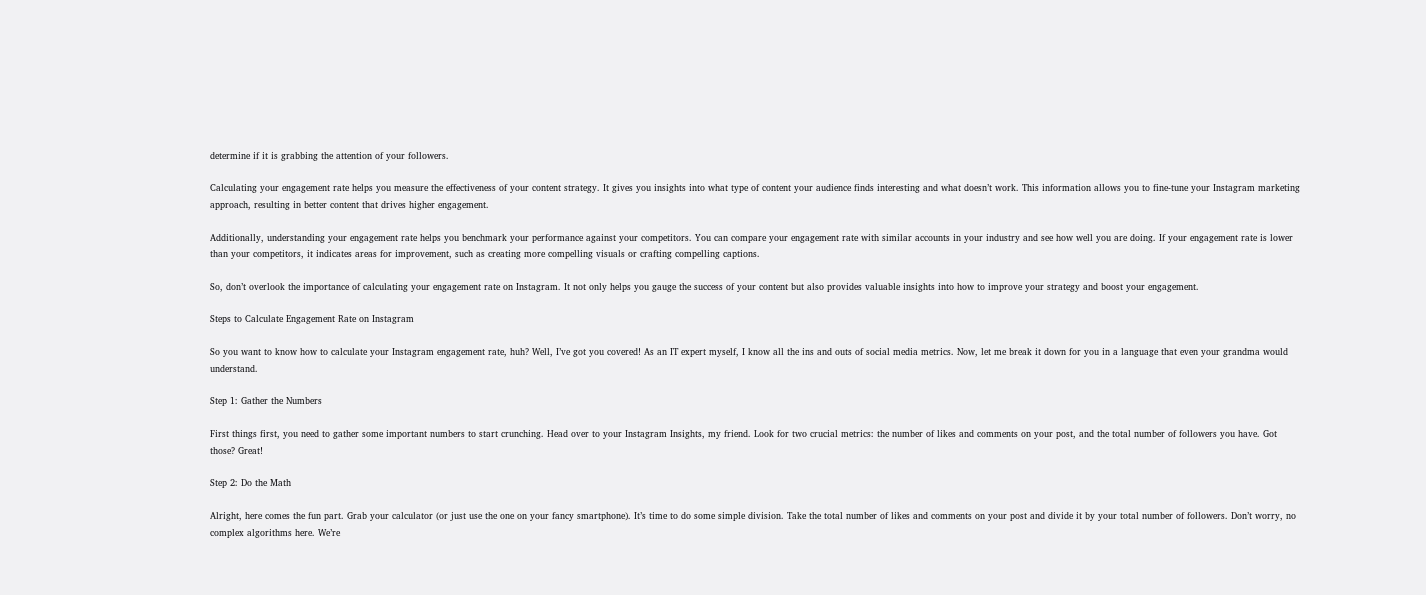determine if it is grabbing the attention of your followers.

Calculating your engagement rate helps you measure the effectiveness of your content strategy. It gives you insights into what type of content your audience finds interesting and what doesn’t work. This information allows you to fine-tune your Instagram marketing approach, resulting in better content that drives higher engagement.

Additionally, understanding your engagement rate helps you benchmark your performance against your competitors. You can compare your engagement rate with similar accounts in your industry and see how well you are doing. If your engagement rate is lower than your competitors, it indicates areas for improvement, such as creating more compelling visuals or crafting compelling captions.

So, don’t overlook the importance of calculating your engagement rate on Instagram. It not only helps you gauge the success of your content but also provides valuable insights into how to improve your strategy and boost your engagement.

Steps to Calculate Engagement Rate on Instagram

So you want to know how to calculate your Instagram engagement rate, huh? Well, I’ve got you covered! As an IT expert myself, I know all the ins and outs of social media metrics. Now, let me break it down for you in a language that even your grandma would understand.

Step 1: Gather the Numbers

First things first, you need to gather some important numbers to start crunching. Head over to your Instagram Insights, my friend. Look for two crucial metrics: the number of likes and comments on your post, and the total number of followers you have. Got those? Great!

Step 2: Do the Math

Alright, here comes the fun part. Grab your calculator (or just use the one on your fancy smartphone). It’s time to do some simple division. Take the total number of likes and comments on your post and divide it by your total number of followers. Don’t worry, no complex algorithms here. We’re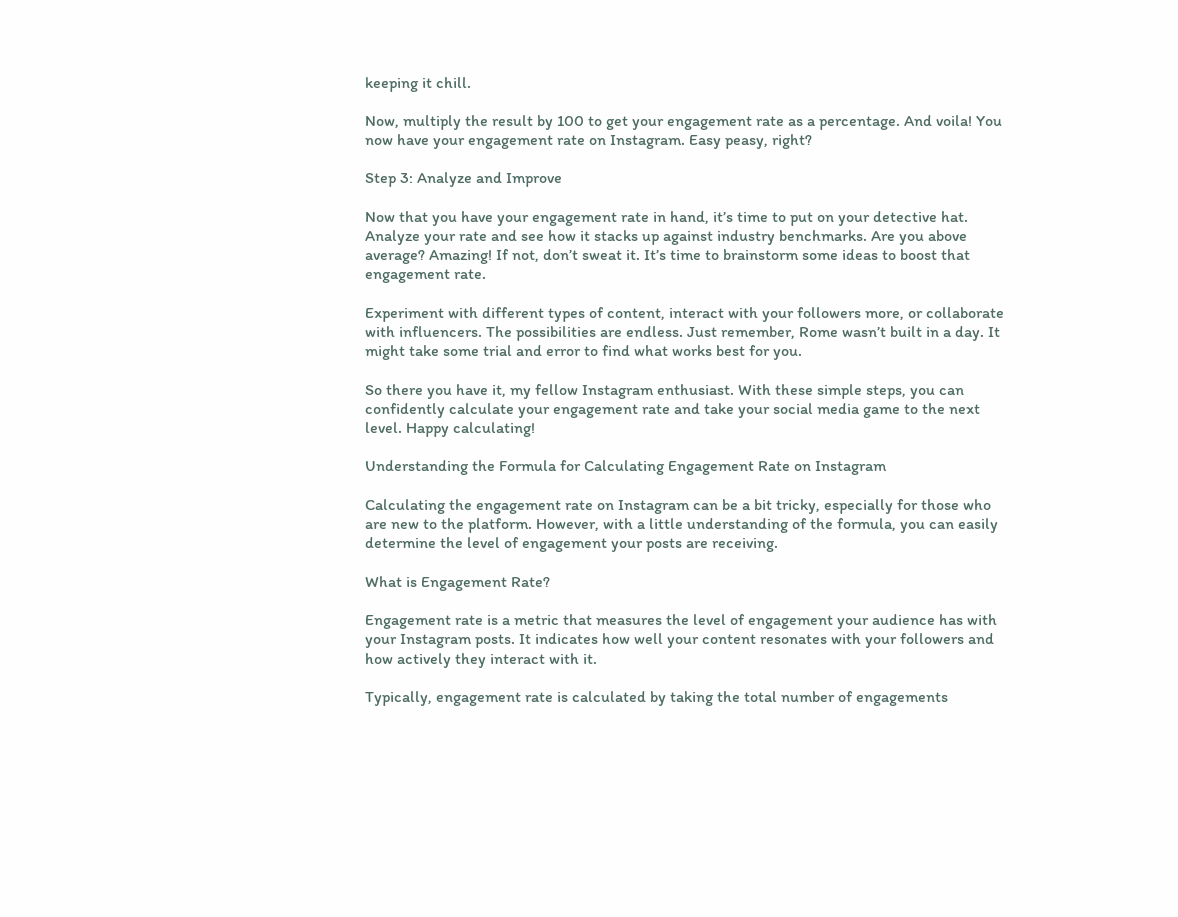keeping it chill.

Now, multiply the result by 100 to get your engagement rate as a percentage. And voila! You now have your engagement rate on Instagram. Easy peasy, right?

Step 3: Analyze and Improve

Now that you have your engagement rate in hand, it’s time to put on your detective hat. Analyze your rate and see how it stacks up against industry benchmarks. Are you above average? Amazing! If not, don’t sweat it. It’s time to brainstorm some ideas to boost that engagement rate.

Experiment with different types of content, interact with your followers more, or collaborate with influencers. The possibilities are endless. Just remember, Rome wasn’t built in a day. It might take some trial and error to find what works best for you.

So there you have it, my fellow Instagram enthusiast. With these simple steps, you can confidently calculate your engagement rate and take your social media game to the next level. Happy calculating!

Understanding the Formula for Calculating Engagement Rate on Instagram

Calculating the engagement rate on Instagram can be a bit tricky, especially for those who are new to the platform. However, with a little understanding of the formula, you can easily determine the level of engagement your posts are receiving.

What is Engagement Rate?

Engagement rate is a metric that measures the level of engagement your audience has with your Instagram posts. It indicates how well your content resonates with your followers and how actively they interact with it.

Typically, engagement rate is calculated by taking the total number of engagements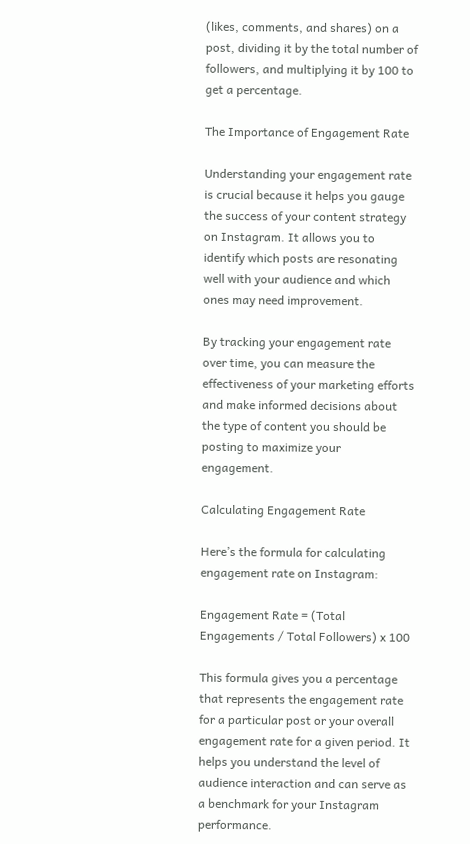(likes, comments, and shares) on a post, dividing it by the total number of followers, and multiplying it by 100 to get a percentage.

The Importance of Engagement Rate

Understanding your engagement rate is crucial because it helps you gauge the success of your content strategy on Instagram. It allows you to identify which posts are resonating well with your audience and which ones may need improvement.

By tracking your engagement rate over time, you can measure the effectiveness of your marketing efforts and make informed decisions about the type of content you should be posting to maximize your engagement.

Calculating Engagement Rate

Here’s the formula for calculating engagement rate on Instagram:

Engagement Rate = (Total Engagements / Total Followers) x 100

This formula gives you a percentage that represents the engagement rate for a particular post or your overall engagement rate for a given period. It helps you understand the level of audience interaction and can serve as a benchmark for your Instagram performance.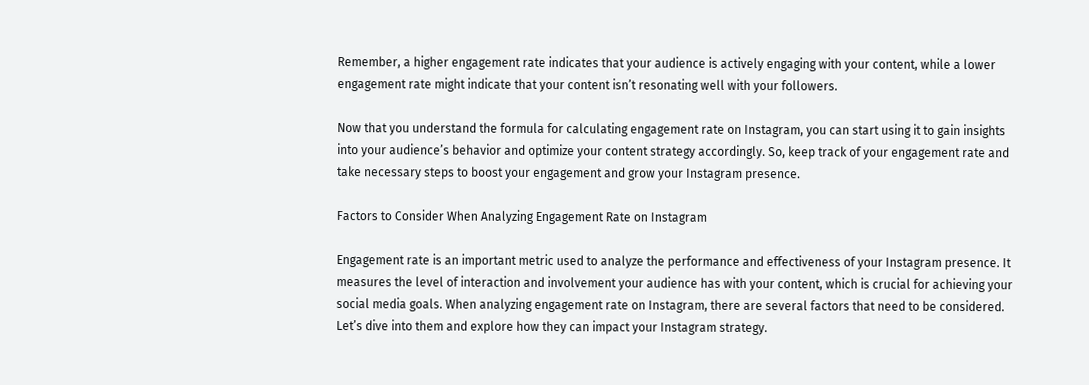Remember, a higher engagement rate indicates that your audience is actively engaging with your content, while a lower engagement rate might indicate that your content isn’t resonating well with your followers.

Now that you understand the formula for calculating engagement rate on Instagram, you can start using it to gain insights into your audience’s behavior and optimize your content strategy accordingly. So, keep track of your engagement rate and take necessary steps to boost your engagement and grow your Instagram presence.

Factors to Consider When Analyzing Engagement Rate on Instagram

Engagement rate is an important metric used to analyze the performance and effectiveness of your Instagram presence. It measures the level of interaction and involvement your audience has with your content, which is crucial for achieving your social media goals. When analyzing engagement rate on Instagram, there are several factors that need to be considered. Let’s dive into them and explore how they can impact your Instagram strategy.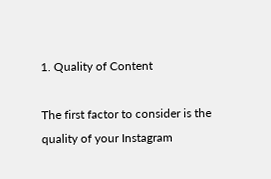1. Quality of Content

The first factor to consider is the quality of your Instagram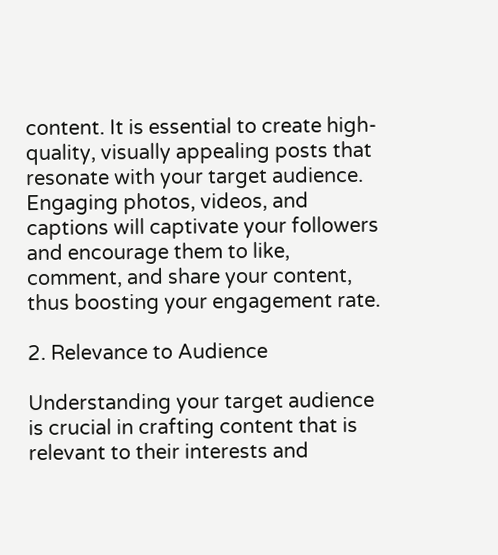content. It is essential to create high-quality, visually appealing posts that resonate with your target audience. Engaging photos, videos, and captions will captivate your followers and encourage them to like, comment, and share your content, thus boosting your engagement rate.

2. Relevance to Audience

Understanding your target audience is crucial in crafting content that is relevant to their interests and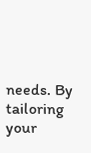needs. By tailoring your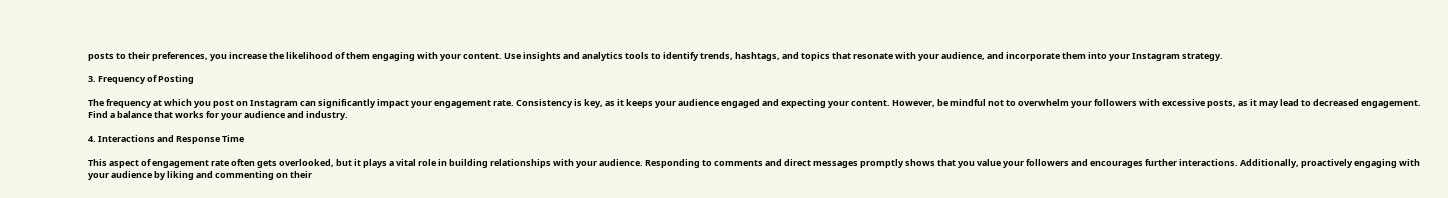posts to their preferences, you increase the likelihood of them engaging with your content. Use insights and analytics tools to identify trends, hashtags, and topics that resonate with your audience, and incorporate them into your Instagram strategy.

3. Frequency of Posting

The frequency at which you post on Instagram can significantly impact your engagement rate. Consistency is key, as it keeps your audience engaged and expecting your content. However, be mindful not to overwhelm your followers with excessive posts, as it may lead to decreased engagement. Find a balance that works for your audience and industry.

4. Interactions and Response Time

This aspect of engagement rate often gets overlooked, but it plays a vital role in building relationships with your audience. Responding to comments and direct messages promptly shows that you value your followers and encourages further interactions. Additionally, proactively engaging with your audience by liking and commenting on their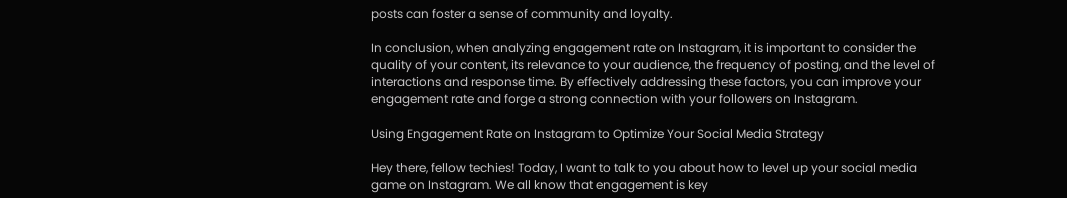posts can foster a sense of community and loyalty.

In conclusion, when analyzing engagement rate on Instagram, it is important to consider the quality of your content, its relevance to your audience, the frequency of posting, and the level of interactions and response time. By effectively addressing these factors, you can improve your engagement rate and forge a strong connection with your followers on Instagram.

Using Engagement Rate on Instagram to Optimize Your Social Media Strategy

Hey there, fellow techies! Today, I want to talk to you about how to level up your social media game on Instagram. We all know that engagement is key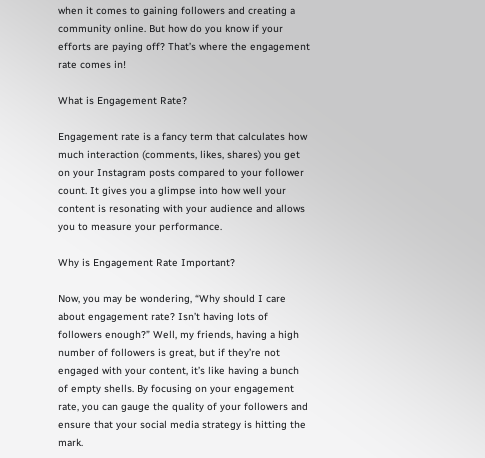when it comes to gaining followers and creating a community online. But how do you know if your efforts are paying off? That’s where the engagement rate comes in!

What is Engagement Rate?

Engagement rate is a fancy term that calculates how much interaction (comments, likes, shares) you get on your Instagram posts compared to your follower count. It gives you a glimpse into how well your content is resonating with your audience and allows you to measure your performance.

Why is Engagement Rate Important?

Now, you may be wondering, “Why should I care about engagement rate? Isn’t having lots of followers enough?” Well, my friends, having a high number of followers is great, but if they’re not engaged with your content, it’s like having a bunch of empty shells. By focusing on your engagement rate, you can gauge the quality of your followers and ensure that your social media strategy is hitting the mark.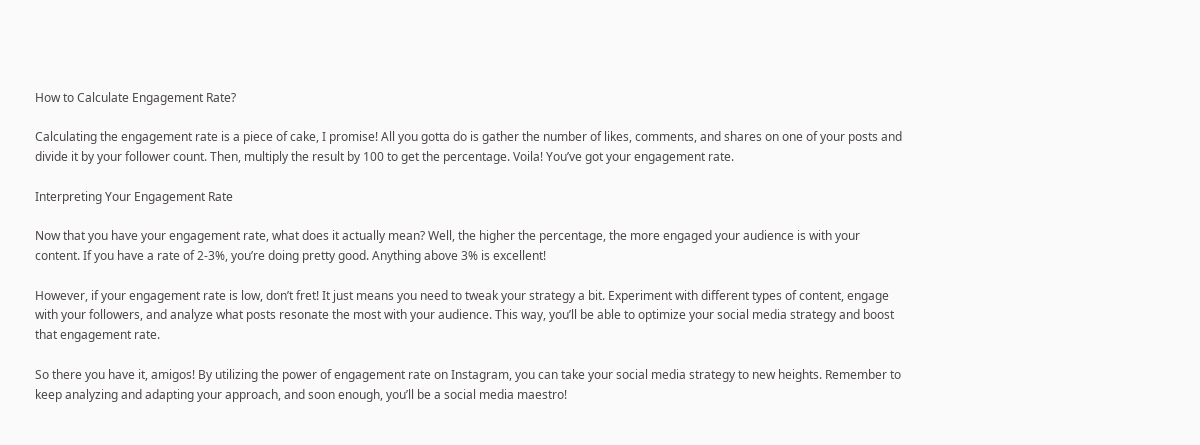How to Calculate Engagement Rate?

Calculating the engagement rate is a piece of cake, I promise! All you gotta do is gather the number of likes, comments, and shares on one of your posts and divide it by your follower count. Then, multiply the result by 100 to get the percentage. Voila! You’ve got your engagement rate.

Interpreting Your Engagement Rate

Now that you have your engagement rate, what does it actually mean? Well, the higher the percentage, the more engaged your audience is with your content. If you have a rate of 2-3%, you’re doing pretty good. Anything above 3% is excellent!

However, if your engagement rate is low, don’t fret! It just means you need to tweak your strategy a bit. Experiment with different types of content, engage with your followers, and analyze what posts resonate the most with your audience. This way, you’ll be able to optimize your social media strategy and boost that engagement rate.

So there you have it, amigos! By utilizing the power of engagement rate on Instagram, you can take your social media strategy to new heights. Remember to keep analyzing and adapting your approach, and soon enough, you’ll be a social media maestro!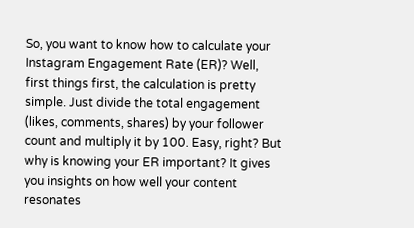So, you want to know how to calculate your Instagram Engagement Rate (ER)? Well, first things first, the calculation is pretty simple. Just divide the total engagement (likes, comments, shares) by your follower count and multiply it by 100. Easy, right? But why is knowing your ER important? It gives you insights on how well your content resonates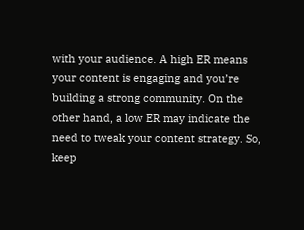with your audience. A high ER means your content is engaging and you’re building a strong community. On the other hand, a low ER may indicate the need to tweak your content strategy. So, keep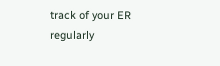track of your ER regularly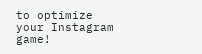to optimize your Instagram game!